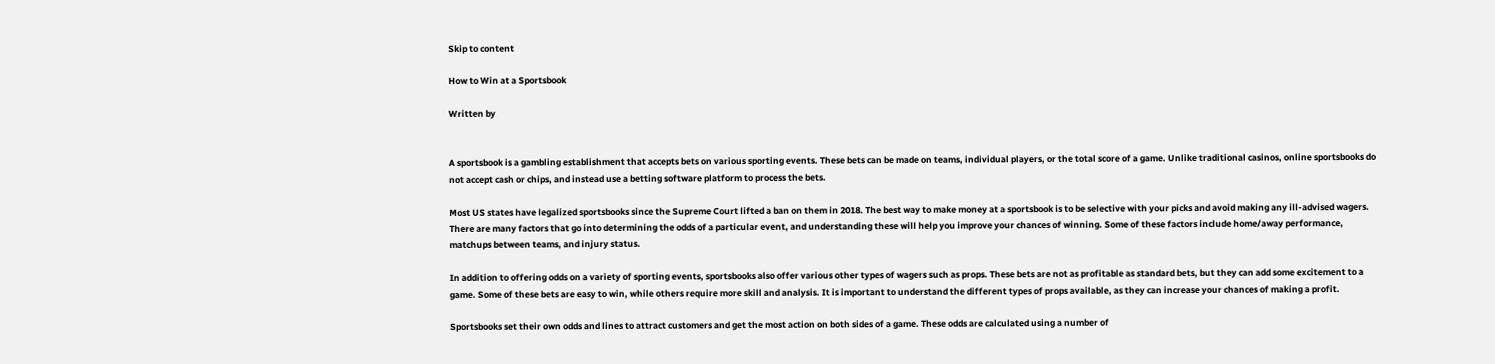Skip to content

How to Win at a Sportsbook

Written by


A sportsbook is a gambling establishment that accepts bets on various sporting events. These bets can be made on teams, individual players, or the total score of a game. Unlike traditional casinos, online sportsbooks do not accept cash or chips, and instead use a betting software platform to process the bets.

Most US states have legalized sportsbooks since the Supreme Court lifted a ban on them in 2018. The best way to make money at a sportsbook is to be selective with your picks and avoid making any ill-advised wagers. There are many factors that go into determining the odds of a particular event, and understanding these will help you improve your chances of winning. Some of these factors include home/away performance, matchups between teams, and injury status.

In addition to offering odds on a variety of sporting events, sportsbooks also offer various other types of wagers such as props. These bets are not as profitable as standard bets, but they can add some excitement to a game. Some of these bets are easy to win, while others require more skill and analysis. It is important to understand the different types of props available, as they can increase your chances of making a profit.

Sportsbooks set their own odds and lines to attract customers and get the most action on both sides of a game. These odds are calculated using a number of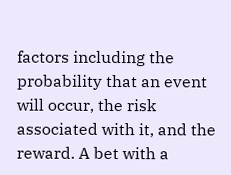factors including the probability that an event will occur, the risk associated with it, and the reward. A bet with a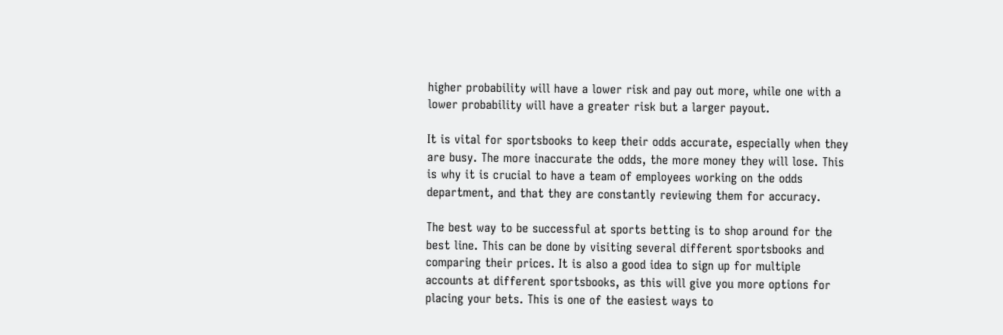higher probability will have a lower risk and pay out more, while one with a lower probability will have a greater risk but a larger payout.

It is vital for sportsbooks to keep their odds accurate, especially when they are busy. The more inaccurate the odds, the more money they will lose. This is why it is crucial to have a team of employees working on the odds department, and that they are constantly reviewing them for accuracy.

The best way to be successful at sports betting is to shop around for the best line. This can be done by visiting several different sportsbooks and comparing their prices. It is also a good idea to sign up for multiple accounts at different sportsbooks, as this will give you more options for placing your bets. This is one of the easiest ways to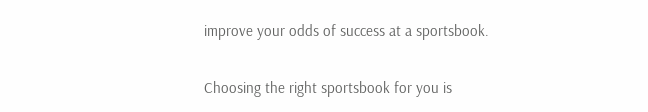improve your odds of success at a sportsbook.

Choosing the right sportsbook for you is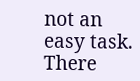not an easy task. There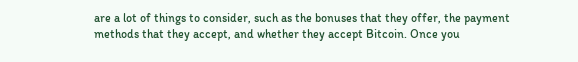are a lot of things to consider, such as the bonuses that they offer, the payment methods that they accept, and whether they accept Bitcoin. Once you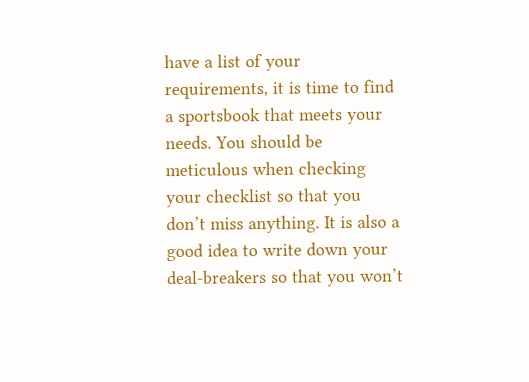have a list of your requirements, it is time to find a sportsbook that meets your needs. You should be meticulous when checking your checklist so that you don’t miss anything. It is also a good idea to write down your deal-breakers so that you won’t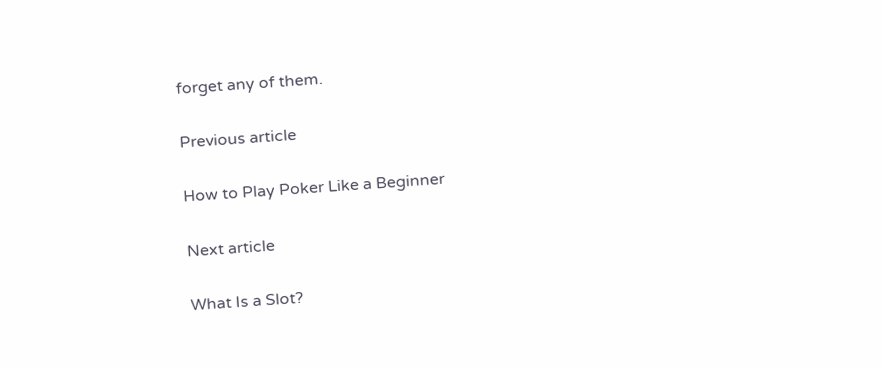forget any of them.

Previous article

How to Play Poker Like a Beginner

Next article

What Is a Slot?